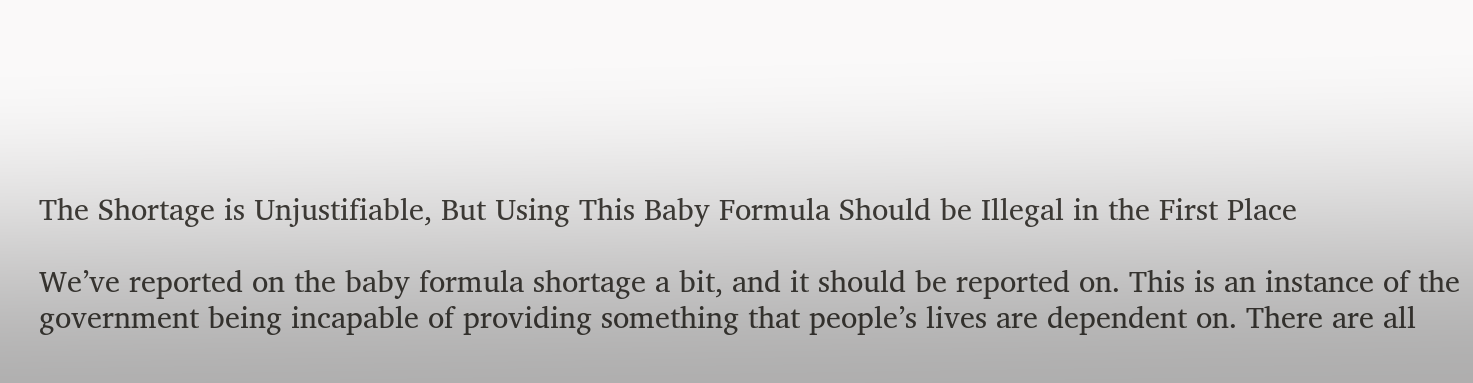The Shortage is Unjustifiable, But Using This Baby Formula Should be Illegal in the First Place

We’ve reported on the baby formula shortage a bit, and it should be reported on. This is an instance of the government being incapable of providing something that people’s lives are dependent on. There are all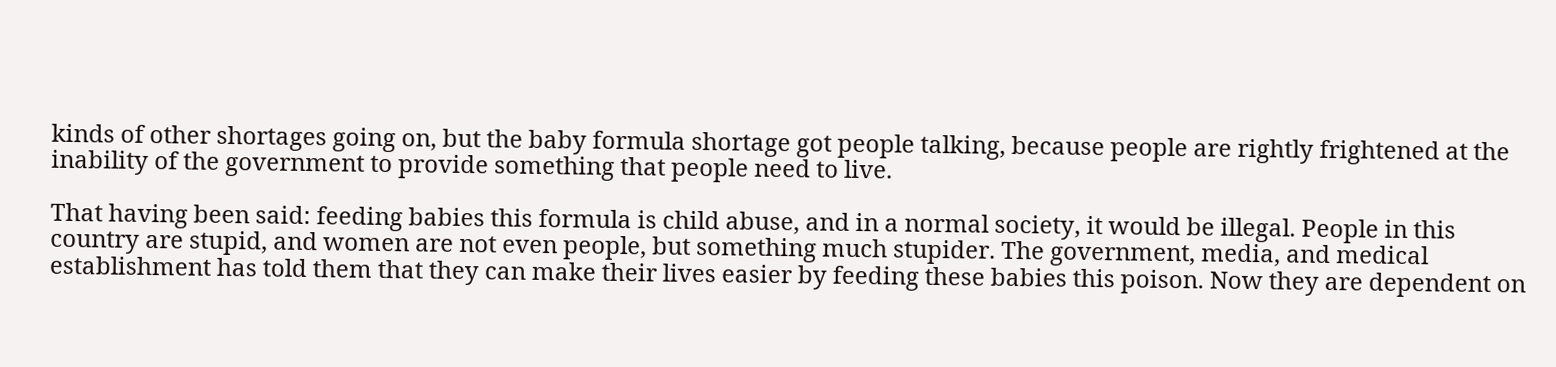kinds of other shortages going on, but the baby formula shortage got people talking, because people are rightly frightened at the inability of the government to provide something that people need to live.

That having been said: feeding babies this formula is child abuse, and in a normal society, it would be illegal. People in this country are stupid, and women are not even people, but something much stupider. The government, media, and medical establishment has told them that they can make their lives easier by feeding these babies this poison. Now they are dependent on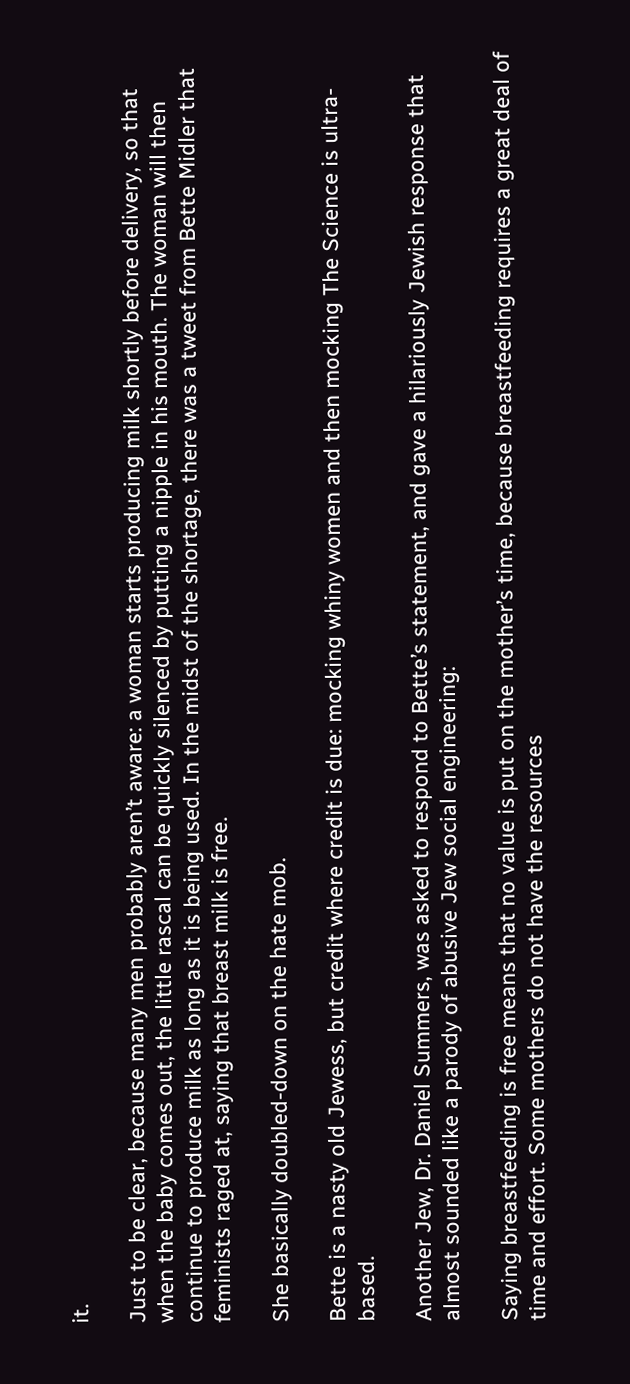it.

Just to be clear, because many men probably aren’t aware: a woman starts producing milk shortly before delivery, so that when the baby comes out, the little rascal can be quickly silenced by putting a nipple in his mouth. The woman will then continue to produce milk as long as it is being used. In the midst of the shortage, there was a tweet from Bette Midler that feminists raged at, saying that breast milk is free.

She basically doubled-down on the hate mob.

Bette is a nasty old Jewess, but credit where credit is due: mocking whiny women and then mocking The Science is ultra-based.

Another Jew, Dr. Daniel Summers, was asked to respond to Bette’s statement, and gave a hilariously Jewish response that almost sounded like a parody of abusive Jew social engineering:

Saying breastfeeding is free means that no value is put on the mother’s time, because breastfeeding requires a great deal of time and effort. Some mothers do not have the resources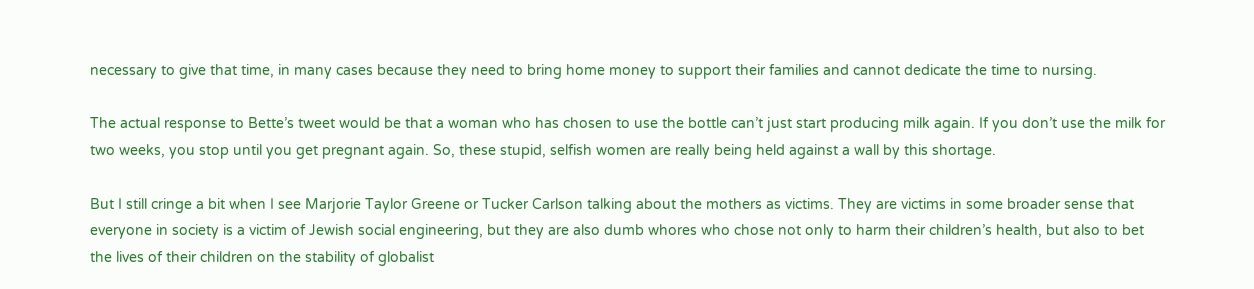necessary to give that time, in many cases because they need to bring home money to support their families and cannot dedicate the time to nursing.

The actual response to Bette’s tweet would be that a woman who has chosen to use the bottle can’t just start producing milk again. If you don’t use the milk for two weeks, you stop until you get pregnant again. So, these stupid, selfish women are really being held against a wall by this shortage.

But I still cringe a bit when I see Marjorie Taylor Greene or Tucker Carlson talking about the mothers as victims. They are victims in some broader sense that everyone in society is a victim of Jewish social engineering, but they are also dumb whores who chose not only to harm their children’s health, but also to bet the lives of their children on the stability of globalist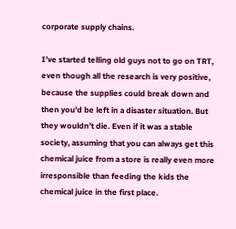corporate supply chains.

I’ve started telling old guys not to go on TRT, even though all the research is very positive, because the supplies could break down and then you’d be left in a disaster situation. But they wouldn’t die. Even if it was a stable society, assuming that you can always get this chemical juice from a store is really even more irresponsible than feeding the kids the chemical juice in the first place.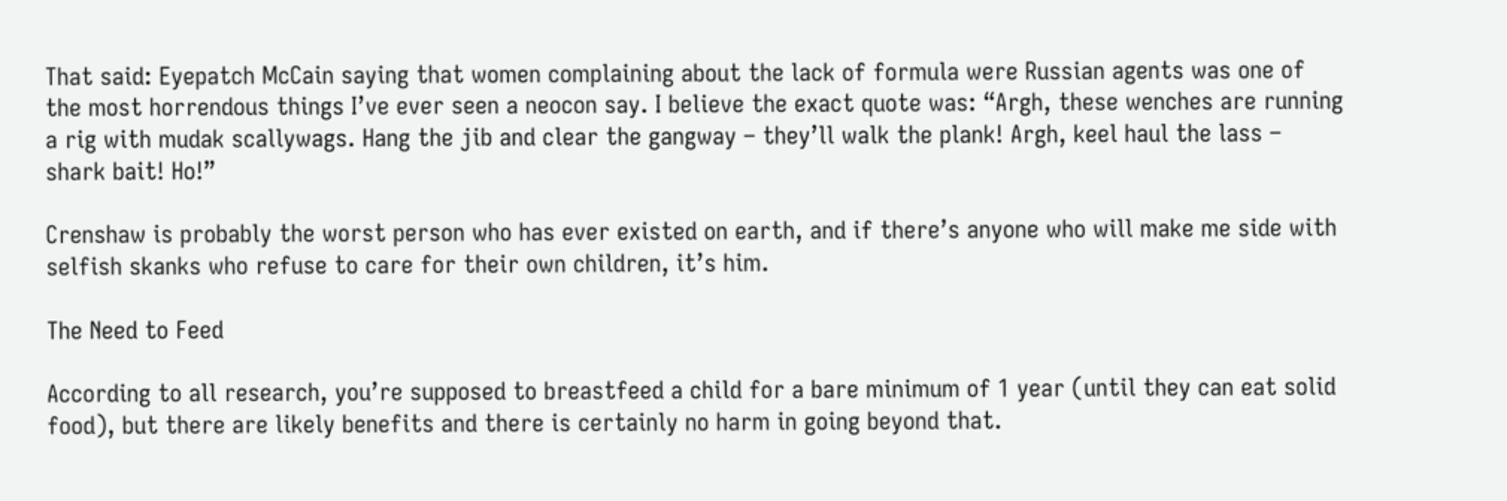That said: Eyepatch McCain saying that women complaining about the lack of formula were Russian agents was one of the most horrendous things I’ve ever seen a neocon say. I believe the exact quote was: “Argh, these wenches are running a rig with mudak scallywags. Hang the jib and clear the gangway – they’ll walk the plank! Argh, keel haul the lass – shark bait! Ho!”

Crenshaw is probably the worst person who has ever existed on earth, and if there’s anyone who will make me side with selfish skanks who refuse to care for their own children, it’s him.

The Need to Feed

According to all research, you’re supposed to breastfeed a child for a bare minimum of 1 year (until they can eat solid food), but there are likely benefits and there is certainly no harm in going beyond that.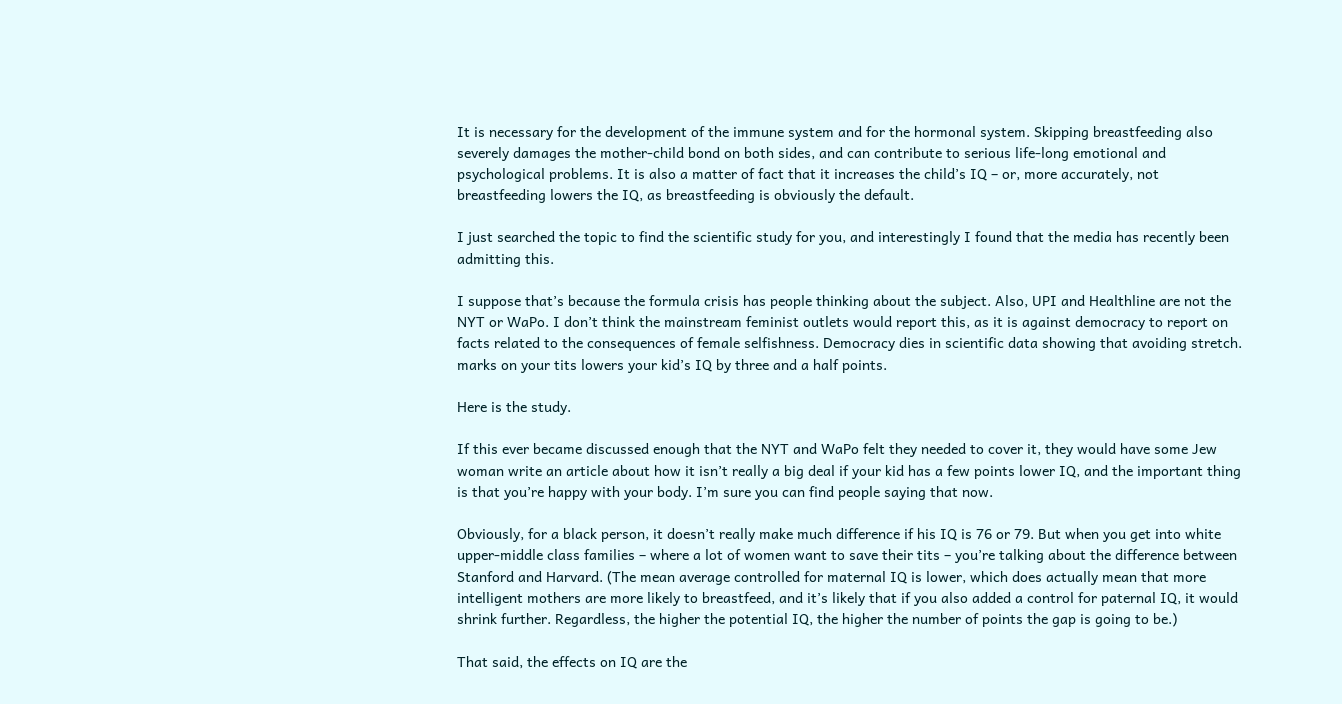It is necessary for the development of the immune system and for the hormonal system. Skipping breastfeeding also severely damages the mother-child bond on both sides, and can contribute to serious life-long emotional and psychological problems. It is also a matter of fact that it increases the child’s IQ – or, more accurately, not breastfeeding lowers the IQ, as breastfeeding is obviously the default.

I just searched the topic to find the scientific study for you, and interestingly I found that the media has recently been admitting this.

I suppose that’s because the formula crisis has people thinking about the subject. Also, UPI and Healthline are not the NYT or WaPo. I don’t think the mainstream feminist outlets would report this, as it is against democracy to report on facts related to the consequences of female selfishness. Democracy dies in scientific data showing that avoiding stretch. marks on your tits lowers your kid’s IQ by three and a half points.

Here is the study.

If this ever became discussed enough that the NYT and WaPo felt they needed to cover it, they would have some Jew woman write an article about how it isn’t really a big deal if your kid has a few points lower IQ, and the important thing is that you’re happy with your body. I’m sure you can find people saying that now.

Obviously, for a black person, it doesn’t really make much difference if his IQ is 76 or 79. But when you get into white upper-middle class families – where a lot of women want to save their tits – you’re talking about the difference between Stanford and Harvard. (The mean average controlled for maternal IQ is lower, which does actually mean that more intelligent mothers are more likely to breastfeed, and it’s likely that if you also added a control for paternal IQ, it would shrink further. Regardless, the higher the potential IQ, the higher the number of points the gap is going to be.)

That said, the effects on IQ are the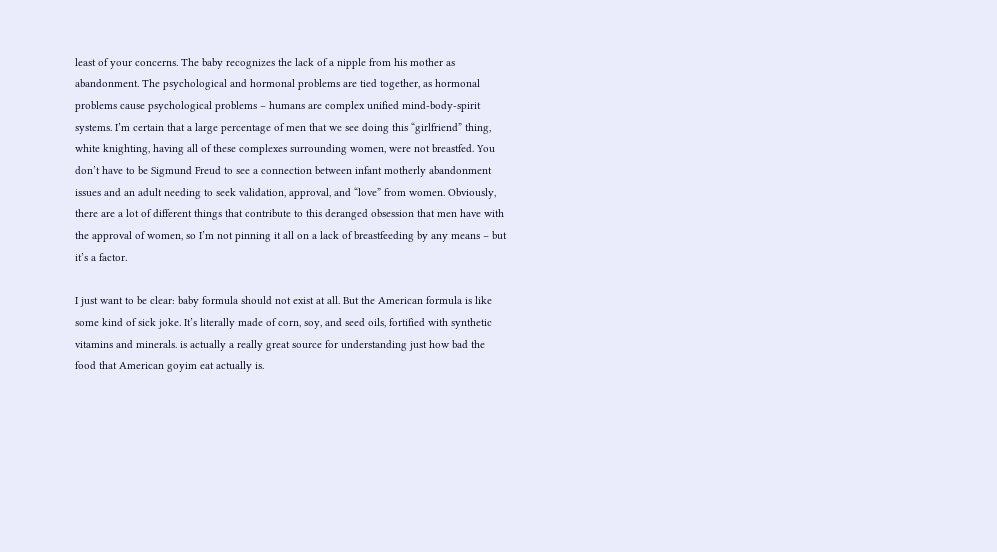least of your concerns. The baby recognizes the lack of a nipple from his mother as abandonment. The psychological and hormonal problems are tied together, as hormonal problems cause psychological problems – humans are complex unified mind-body-spirit systems. I’m certain that a large percentage of men that we see doing this “girlfriend” thing, white knighting, having all of these complexes surrounding women, were not breastfed. You don’t have to be Sigmund Freud to see a connection between infant motherly abandonment issues and an adult needing to seek validation, approval, and “love” from women. Obviously, there are a lot of different things that contribute to this deranged obsession that men have with the approval of women, so I’m not pinning it all on a lack of breastfeeding by any means – but it’s a factor.

I just want to be clear: baby formula should not exist at all. But the American formula is like some kind of sick joke. It’s literally made of corn, soy, and seed oils, fortified with synthetic vitamins and minerals. is actually a really great source for understanding just how bad the food that American goyim eat actually is.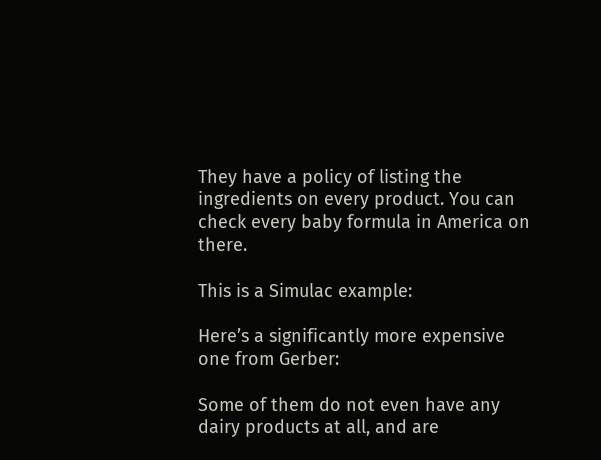They have a policy of listing the ingredients on every product. You can check every baby formula in America on there.

This is a Simulac example:

Here’s a significantly more expensive one from Gerber:

Some of them do not even have any dairy products at all, and are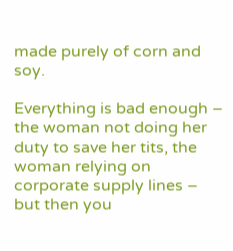made purely of corn and soy.

Everything is bad enough – the woman not doing her duty to save her tits, the woman relying on corporate supply lines – but then you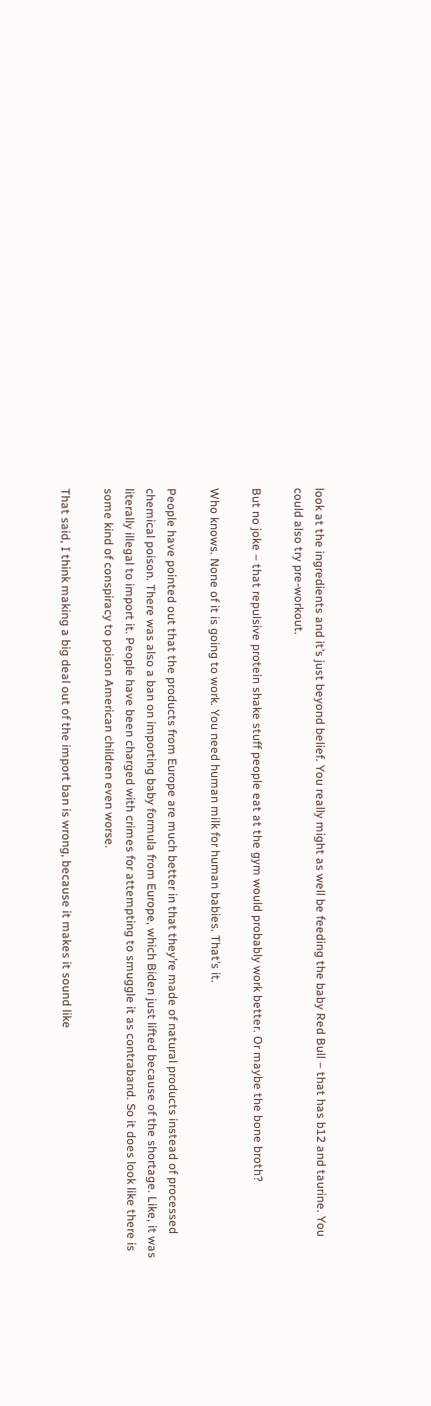look at the ingredients and it’s just beyond belief. You really might as well be feeding the baby Red Bull – that has b12 and taurine. You could also try pre-workout.

But no joke – that repulsive protein shake stuff people eat at the gym would probably work better. Or maybe the bone broth?

Who knows. None of it is going to work. You need human milk for human babies. That’s it.

People have pointed out that the products from Europe are much better in that they’re made of natural products instead of processed chemical poison. There was also a ban on importing baby formula from Europe, which Biden just lifted because of the shortage. Like, it was literally illegal to import it. People have been charged with crimes for attempting to smuggle it as contraband. So it does look like there is some kind of conspiracy to poison American children even worse.

That said, I think making a big deal out of the import ban is wrong, because it makes it sound like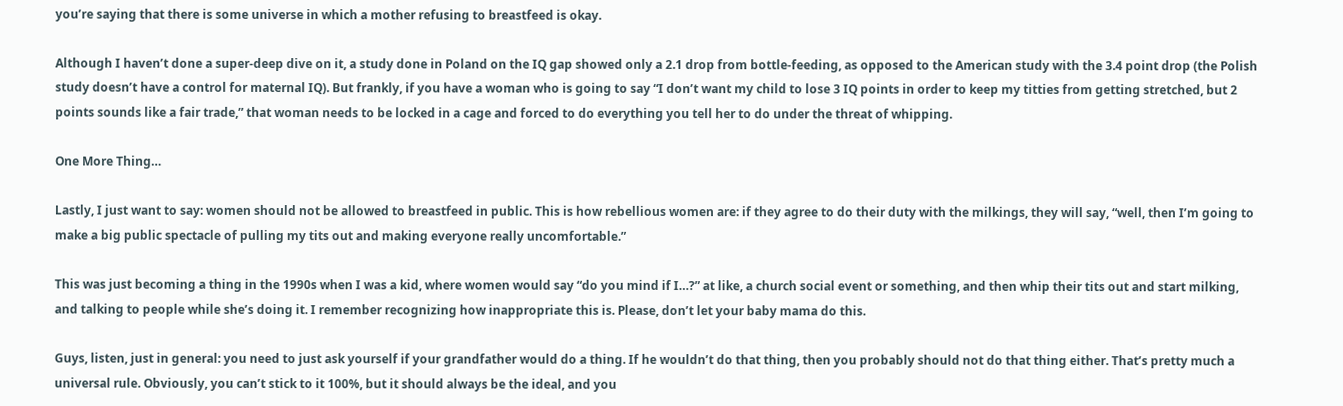you’re saying that there is some universe in which a mother refusing to breastfeed is okay.

Although I haven’t done a super-deep dive on it, a study done in Poland on the IQ gap showed only a 2.1 drop from bottle-feeding, as opposed to the American study with the 3.4 point drop (the Polish study doesn’t have a control for maternal IQ). But frankly, if you have a woman who is going to say “I don’t want my child to lose 3 IQ points in order to keep my titties from getting stretched, but 2 points sounds like a fair trade,” that woman needs to be locked in a cage and forced to do everything you tell her to do under the threat of whipping.

One More Thing…

Lastly, I just want to say: women should not be allowed to breastfeed in public. This is how rebellious women are: if they agree to do their duty with the milkings, they will say, “well, then I’m going to make a big public spectacle of pulling my tits out and making everyone really uncomfortable.”

This was just becoming a thing in the 1990s when I was a kid, where women would say “do you mind if I…?” at like, a church social event or something, and then whip their tits out and start milking, and talking to people while she’s doing it. I remember recognizing how inappropriate this is. Please, don’t let your baby mama do this.

Guys, listen, just in general: you need to just ask yourself if your grandfather would do a thing. If he wouldn’t do that thing, then you probably should not do that thing either. That’s pretty much a universal rule. Obviously, you can’t stick to it 100%, but it should always be the ideal, and you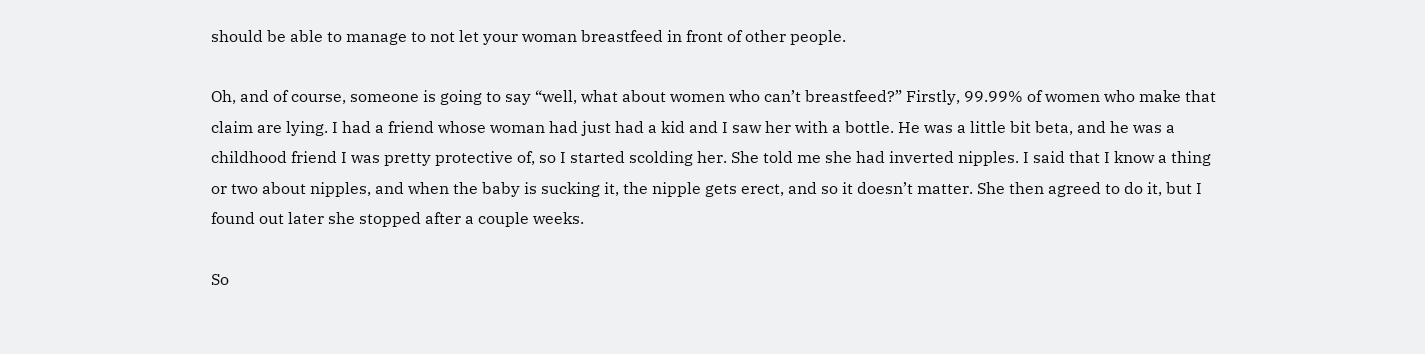should be able to manage to not let your woman breastfeed in front of other people.

Oh, and of course, someone is going to say “well, what about women who can’t breastfeed?” Firstly, 99.99% of women who make that claim are lying. I had a friend whose woman had just had a kid and I saw her with a bottle. He was a little bit beta, and he was a childhood friend I was pretty protective of, so I started scolding her. She told me she had inverted nipples. I said that I know a thing or two about nipples, and when the baby is sucking it, the nipple gets erect, and so it doesn’t matter. She then agreed to do it, but I found out later she stopped after a couple weeks.

So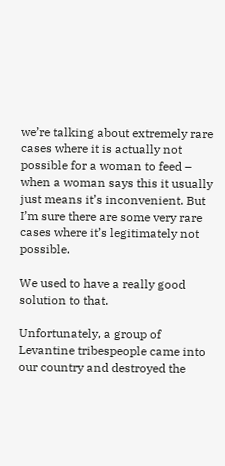we’re talking about extremely rare cases where it is actually not possible for a woman to feed – when a woman says this it usually just means it’s inconvenient. But I’m sure there are some very rare cases where it’s legitimately not possible.

We used to have a really good solution to that.

Unfortunately, a group of Levantine tribespeople came into our country and destroyed the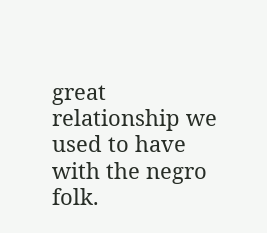great relationship we used to have with the negro folk.